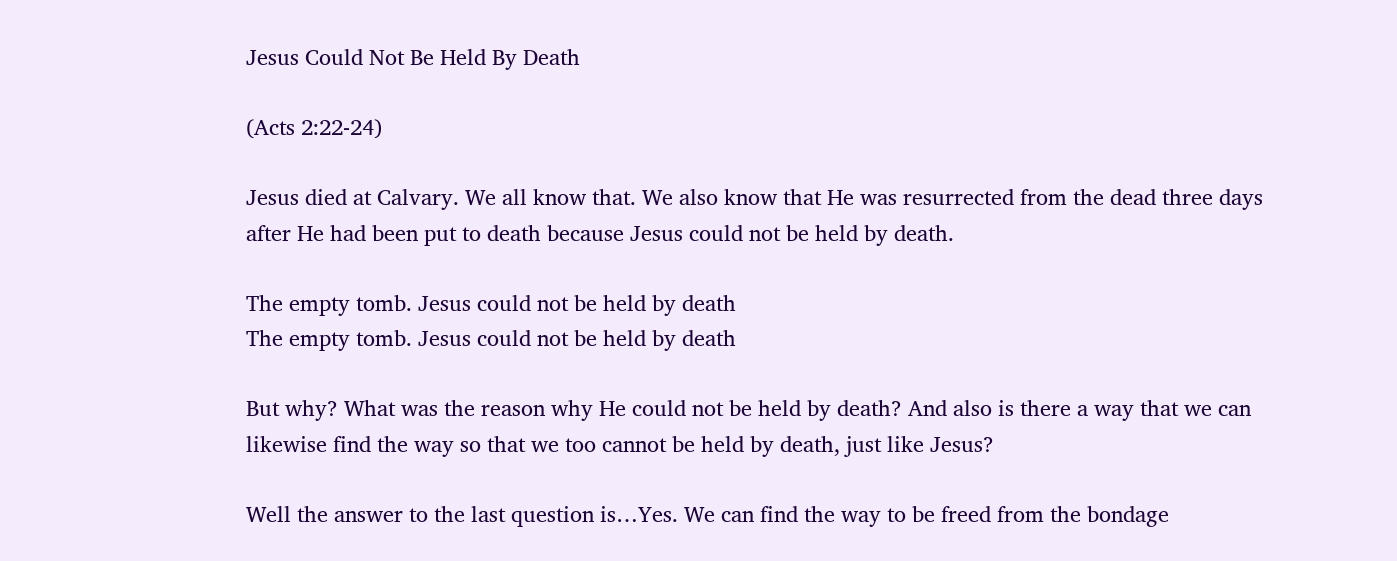Jesus Could Not Be Held By Death

(Acts 2:22-24)

Jesus died at Calvary. We all know that. We also know that He was resurrected from the dead three days after He had been put to death because Jesus could not be held by death.

The empty tomb. Jesus could not be held by death
The empty tomb. Jesus could not be held by death

But why? What was the reason why He could not be held by death? And also is there a way that we can likewise find the way so that we too cannot be held by death, just like Jesus?

Well the answer to the last question is…Yes. We can find the way to be freed from the bondage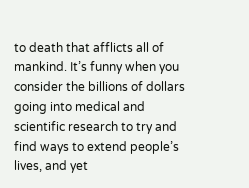to death that afflicts all of mankind. It’s funny when you consider the billions of dollars going into medical and scientific research to try and find ways to extend people’s lives, and yet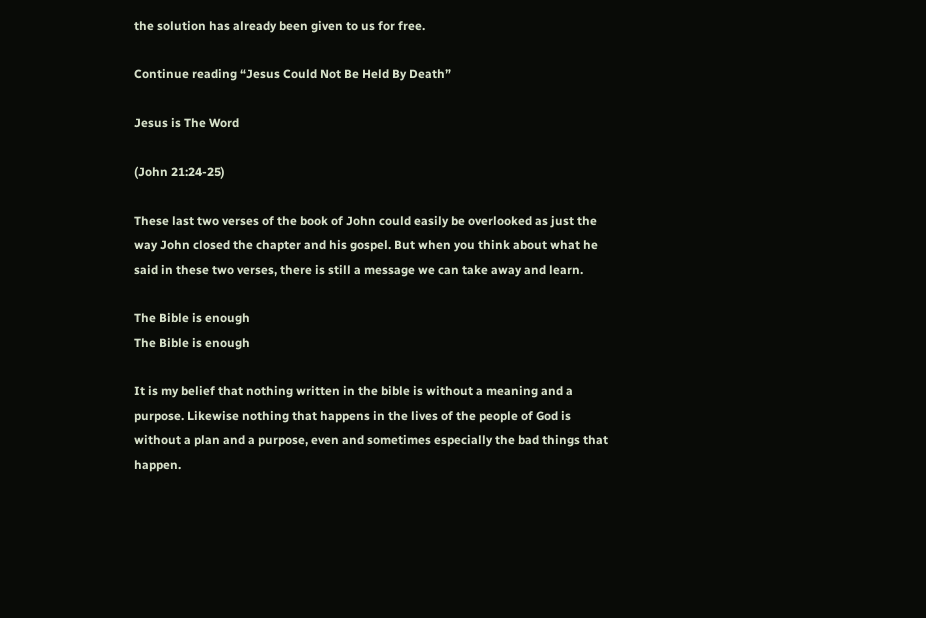the solution has already been given to us for free.

Continue reading “Jesus Could Not Be Held By Death”

Jesus is The Word

(John 21:24-25)

These last two verses of the book of John could easily be overlooked as just the way John closed the chapter and his gospel. But when you think about what he said in these two verses, there is still a message we can take away and learn.

The Bible is enough
The Bible is enough

It is my belief that nothing written in the bible is without a meaning and a purpose. Likewise nothing that happens in the lives of the people of God is without a plan and a purpose, even and sometimes especially the bad things that happen.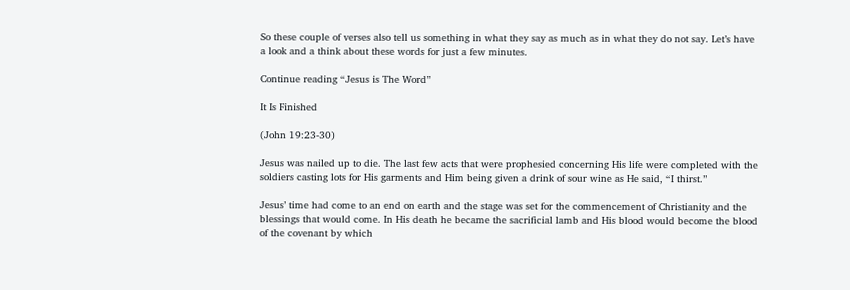So these couple of verses also tell us something in what they say as much as in what they do not say. Let’s have a look and a think about these words for just a few minutes.

Continue reading “Jesus is The Word”

It Is Finished

(John 19:23-30)

Jesus was nailed up to die. The last few acts that were prophesied concerning His life were completed with the soldiers casting lots for His garments and Him being given a drink of sour wine as He said, “I thirst.”

Jesus’ time had come to an end on earth and the stage was set for the commencement of Christianity and the blessings that would come. In His death he became the sacrificial lamb and His blood would become the blood of the covenant by which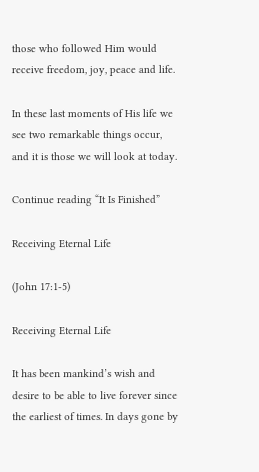those who followed Him would receive freedom, joy, peace and life.

In these last moments of His life we see two remarkable things occur, and it is those we will look at today.

Continue reading “It Is Finished”

Receiving Eternal Life

(John 17:1-5)

Receiving Eternal Life

It has been mankind’s wish and desire to be able to live forever since the earliest of times. In days gone by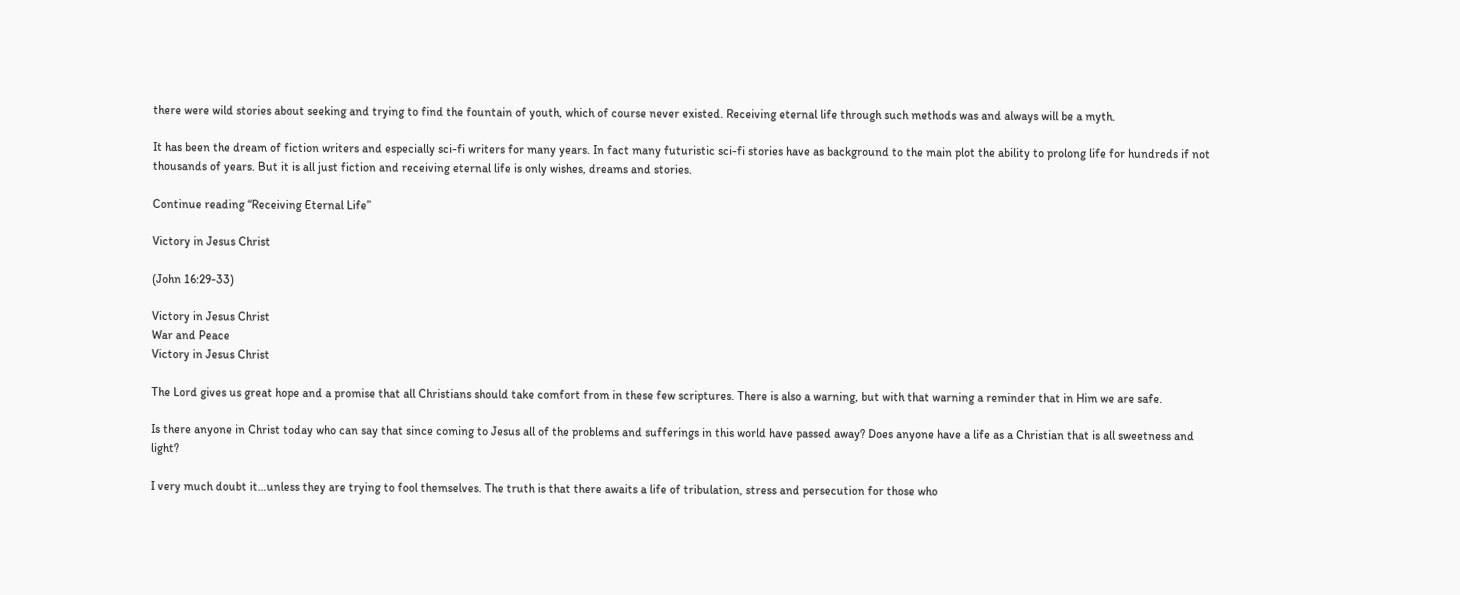there were wild stories about seeking and trying to find the fountain of youth, which of course never existed. Receiving eternal life through such methods was and always will be a myth.

It has been the dream of fiction writers and especially sci-fi writers for many years. In fact many futuristic sci-fi stories have as background to the main plot the ability to prolong life for hundreds if not thousands of years. But it is all just fiction and receiving eternal life is only wishes, dreams and stories.

Continue reading “Receiving Eternal Life”

Victory in Jesus Christ

(John 16:29-33)

Victory in Jesus Christ
War and Peace
Victory in Jesus Christ

The Lord gives us great hope and a promise that all Christians should take comfort from in these few scriptures. There is also a warning, but with that warning a reminder that in Him we are safe.

Is there anyone in Christ today who can say that since coming to Jesus all of the problems and sufferings in this world have passed away? Does anyone have a life as a Christian that is all sweetness and light?

I very much doubt it…unless they are trying to fool themselves. The truth is that there awaits a life of tribulation, stress and persecution for those who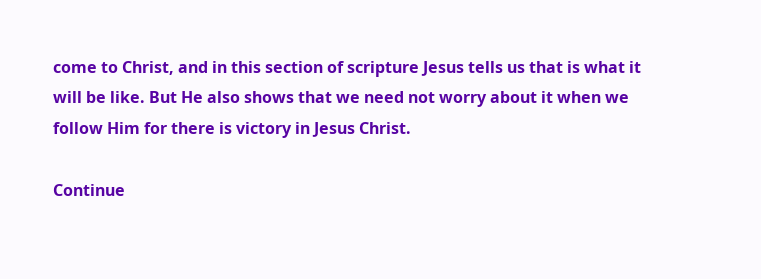come to Christ, and in this section of scripture Jesus tells us that is what it will be like. But He also shows that we need not worry about it when we follow Him for there is victory in Jesus Christ.

Continue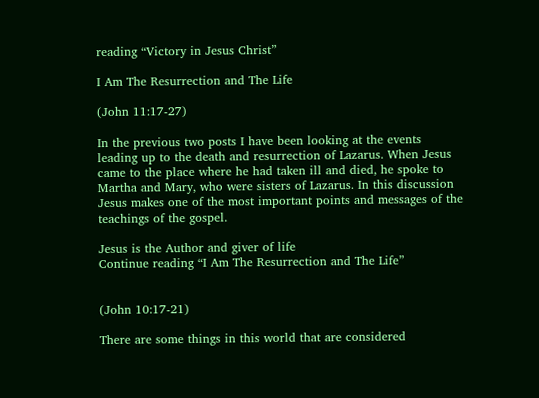reading “Victory in Jesus Christ”

I Am The Resurrection and The Life

(John 11:17-27)

In the previous two posts I have been looking at the events leading up to the death and resurrection of Lazarus. When Jesus came to the place where he had taken ill and died, he spoke to Martha and Mary, who were sisters of Lazarus. In this discussion Jesus makes one of the most important points and messages of the teachings of the gospel.

Jesus is the Author and giver of life
Continue reading “I Am The Resurrection and The Life”


(John 10:17-21)

There are some things in this world that are considered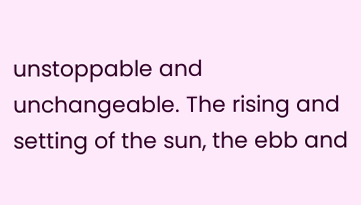unstoppable and unchangeable. The rising and setting of the sun, the ebb and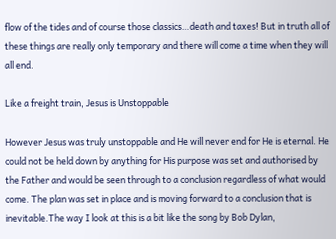flow of the tides and of course those classics…death and taxes! But in truth all of these things are really only temporary and there will come a time when they will all end.

Like a freight train, Jesus is Unstoppable

However Jesus was truly unstoppable and He will never end for He is eternal. He could not be held down by anything for His purpose was set and authorised by the Father and would be seen through to a conclusion regardless of what would come. The plan was set in place and is moving forward to a conclusion that is inevitable.The way I look at this is a bit like the song by Bob Dylan,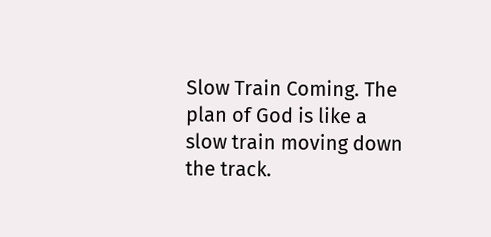Slow Train Coming. The plan of God is like a slow train moving down the track.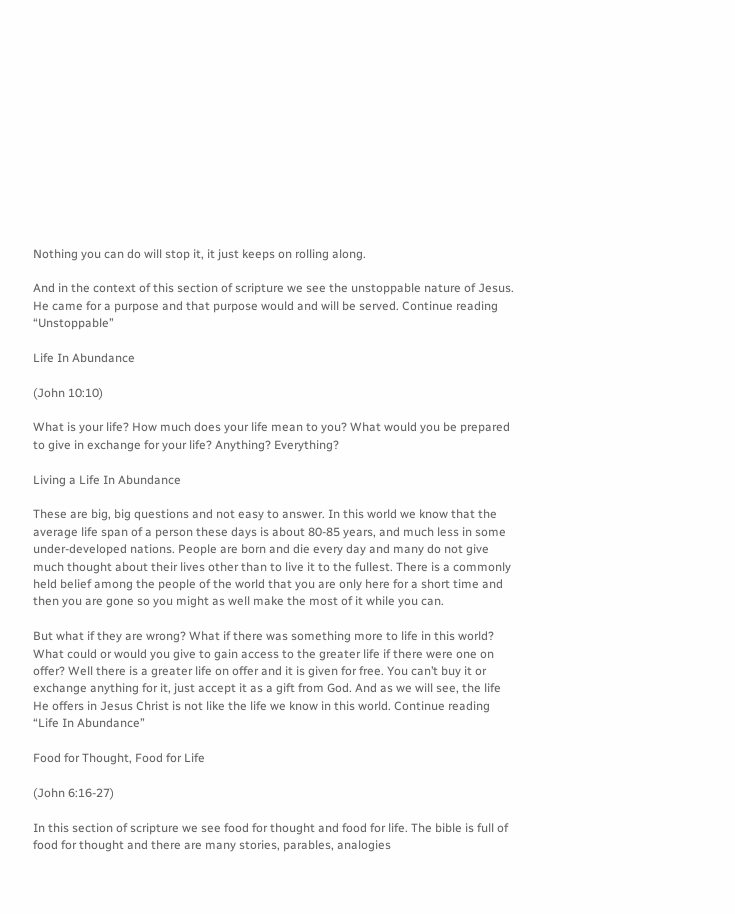Nothing you can do will stop it, it just keeps on rolling along.

And in the context of this section of scripture we see the unstoppable nature of Jesus. He came for a purpose and that purpose would and will be served. Continue reading “Unstoppable”

Life In Abundance

(John 10:10)

What is your life? How much does your life mean to you? What would you be prepared to give in exchange for your life? Anything? Everything?

Living a Life In Abundance

These are big, big questions and not easy to answer. In this world we know that the average life span of a person these days is about 80-85 years, and much less in some under-developed nations. People are born and die every day and many do not give much thought about their lives other than to live it to the fullest. There is a commonly held belief among the people of the world that you are only here for a short time and then you are gone so you might as well make the most of it while you can.

But what if they are wrong? What if there was something more to life in this world? What could or would you give to gain access to the greater life if there were one on offer? Well there is a greater life on offer and it is given for free. You can’t buy it or exchange anything for it, just accept it as a gift from God. And as we will see, the life He offers in Jesus Christ is not like the life we know in this world. Continue reading “Life In Abundance”

Food for Thought, Food for Life

(John 6:16-27)

In this section of scripture we see food for thought and food for life. The bible is full of food for thought and there are many stories, parables, analogies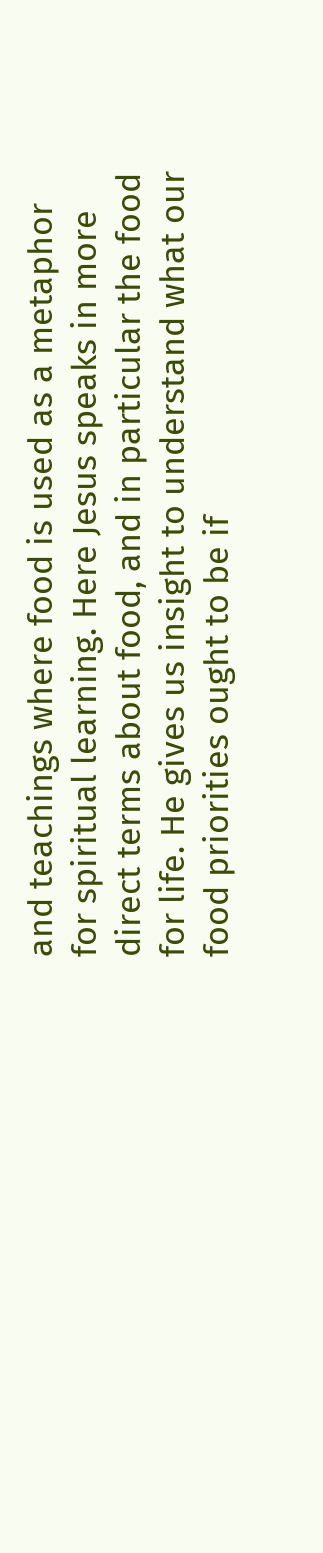and teachings where food is used as a metaphor for spiritual learning. Here Jesus speaks in more direct terms about food, and in particular the food for life. He gives us insight to understand what our food priorities ought to be if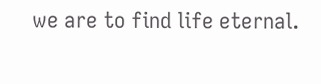we are to find life eternal.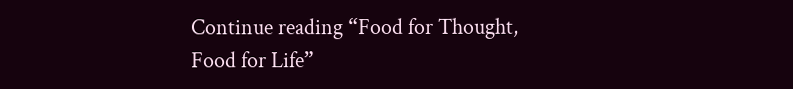Continue reading “Food for Thought, Food for Life”